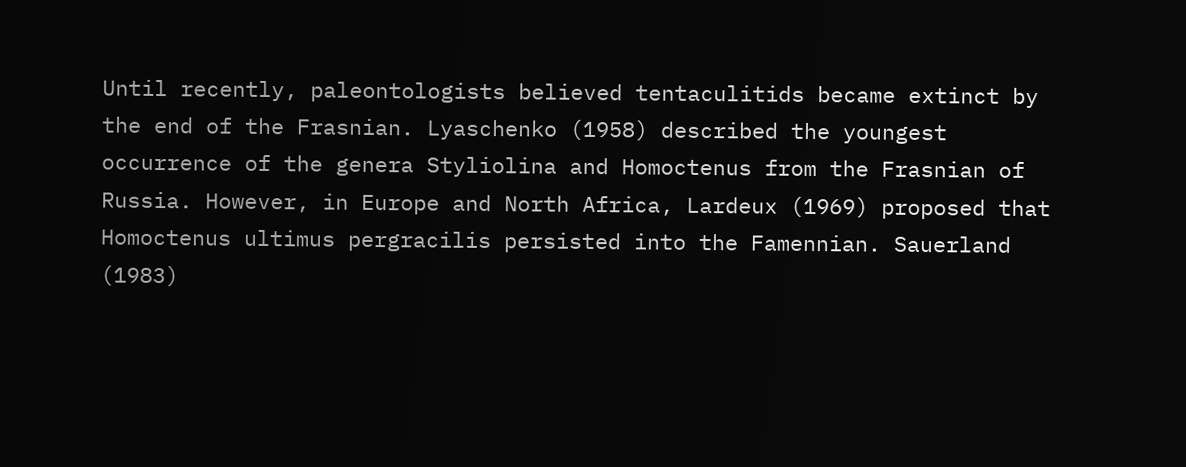Until recently, paleontologists believed tentaculitids became extinct by the end of the Frasnian. Lyaschenko (1958) described the youngest occurrence of the genera Styliolina and Homoctenus from the Frasnian of Russia. However, in Europe and North Africa, Lardeux (1969) proposed that Homoctenus ultimus pergracilis persisted into the Famennian. Sauerland (1983)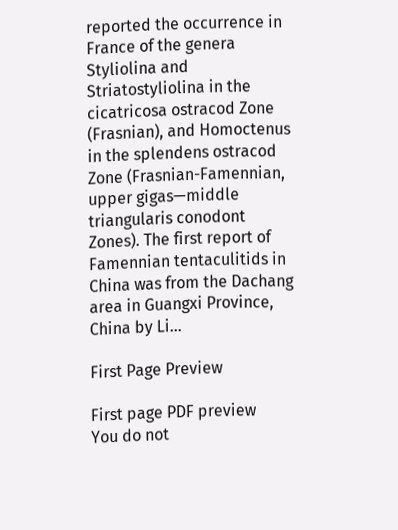reported the occurrence in France of the genera Styliolina and Striatostyliolina in the cicatricosa ostracod Zone (Frasnian), and Homoctenus in the splendens ostracod Zone (Frasnian-Famennian, upper gigas—middle triangularis conodont Zones). The first report of Famennian tentaculitids in China was from the Dachang area in Guangxi Province, China by Li...

First Page Preview

First page PDF preview
You do not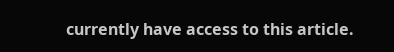currently have access to this article.